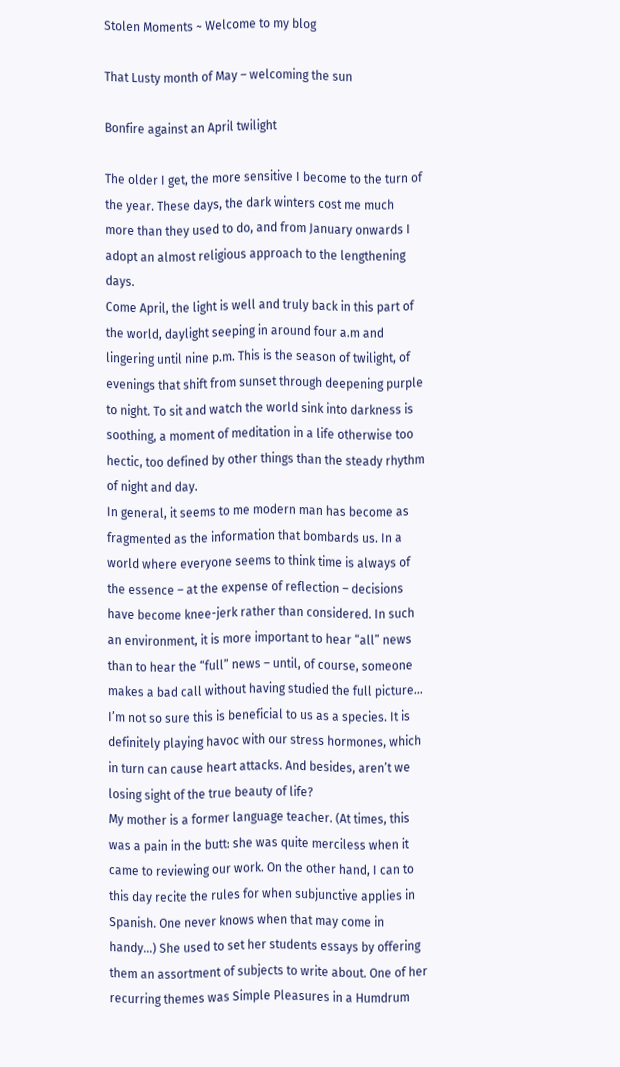Stolen Moments ~ Welcome to my blog

That Lusty month of May – welcoming the sun

Bonfire against an April twilight

The older I get, the more sensitive I become to the turn of the year. These days, the dark winters cost me much more than they used to do, and from January onwards I adopt an almost religious approach to the lengthening days.
Come April, the light is well and truly back in this part of the world, daylight seeping in around four a.m and lingering until nine p.m. This is the season of twilight, of evenings that shift from sunset through deepening purple to night. To sit and watch the world sink into darkness is soothing, a moment of meditation in a life otherwise too hectic, too defined by other things than the steady rhythm of night and day.
In general, it seems to me modern man has become as fragmented as the information that bombards us. In a world where everyone seems to think time is always of the essence – at the expense of reflection – decisions have become knee-jerk rather than considered. In such an environment, it is more important to hear “all” news than to hear the “full” news – until, of course, someone makes a bad call without having studied the full picture…
I’m not so sure this is beneficial to us as a species. It is definitely playing havoc with our stress hormones, which in turn can cause heart attacks. And besides, aren’t we losing sight of the true beauty of life?
My mother is a former language teacher. (At times, this was a pain in the butt: she was quite merciless when it came to reviewing our work. On the other hand, I can to this day recite the rules for when subjunctive applies in Spanish. One never knows when that may come in handy…) She used to set her students essays by offering them an assortment of subjects to write about. One of her recurring themes was Simple Pleasures in a Humdrum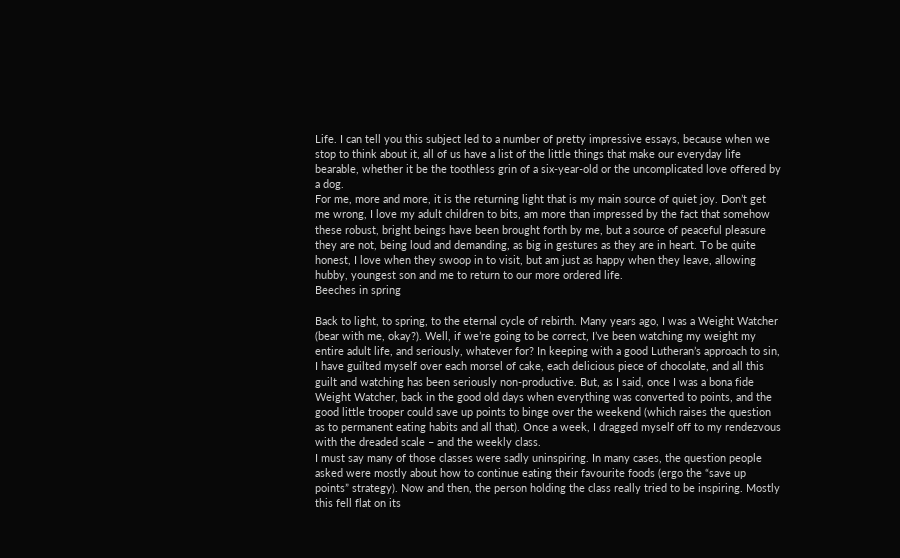Life. I can tell you this subject led to a number of pretty impressive essays, because when we stop to think about it, all of us have a list of the little things that make our everyday life bearable, whether it be the toothless grin of a six-year-old or the uncomplicated love offered by a dog.
For me, more and more, it is the returning light that is my main source of quiet joy. Don’t get me wrong, I love my adult children to bits, am more than impressed by the fact that somehow these robust, bright beings have been brought forth by me, but a source of peaceful pleasure they are not, being loud and demanding, as big in gestures as they are in heart. To be quite honest, I love when they swoop in to visit, but am just as happy when they leave, allowing hubby, youngest son and me to return to our more ordered life.
Beeches in spring

Back to light, to spring, to the eternal cycle of rebirth. Many years ago, I was a Weight Watcher (bear with me, okay?). Well, if we’re going to be correct, I’ve been watching my weight my entire adult life, and seriously, whatever for? In keeping with a good Lutheran’s approach to sin, I have guilted myself over each morsel of cake, each delicious piece of chocolate, and all this guilt and watching has been seriously non-productive. But, as I said, once I was a bona fide Weight Watcher, back in the good old days when everything was converted to points, and the good little trooper could save up points to binge over the weekend (which raises the question as to permanent eating habits and all that). Once a week, I dragged myself off to my rendezvous with the dreaded scale – and the weekly class.
I must say many of those classes were sadly uninspiring. In many cases, the question people asked were mostly about how to continue eating their favourite foods (ergo the “save up points” strategy). Now and then, the person holding the class really tried to be inspiring. Mostly this fell flat on its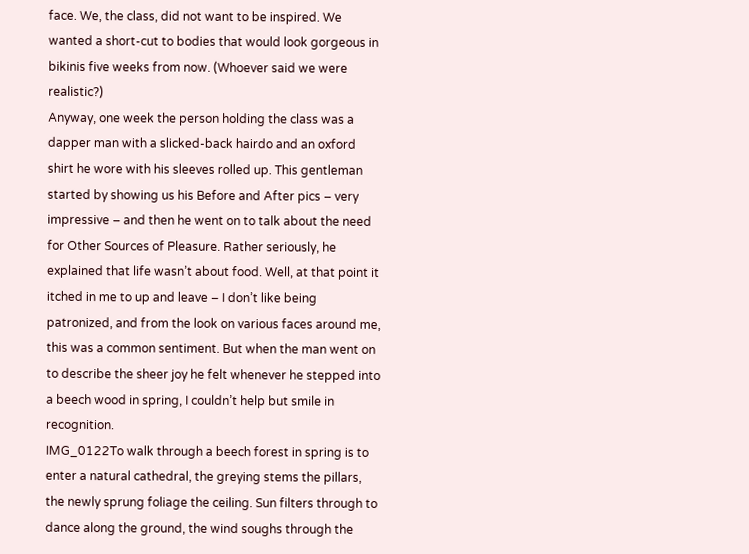face. We, the class, did not want to be inspired. We wanted a short-cut to bodies that would look gorgeous in bikinis five weeks from now. (Whoever said we were realistic?)
Anyway, one week the person holding the class was a dapper man with a slicked-back hairdo and an oxford shirt he wore with his sleeves rolled up. This gentleman started by showing us his Before and After pics – very impressive – and then he went on to talk about the need for Other Sources of Pleasure. Rather seriously, he explained that life wasn’t about food. Well, at that point it itched in me to up and leave – I don’t like being patronized, and from the look on various faces around me, this was a common sentiment. But when the man went on to describe the sheer joy he felt whenever he stepped into a beech wood in spring, I couldn’t help but smile in recognition.
IMG_0122To walk through a beech forest in spring is to enter a natural cathedral, the greying stems the pillars, the newly sprung foliage the ceiling. Sun filters through to dance along the ground, the wind soughs through the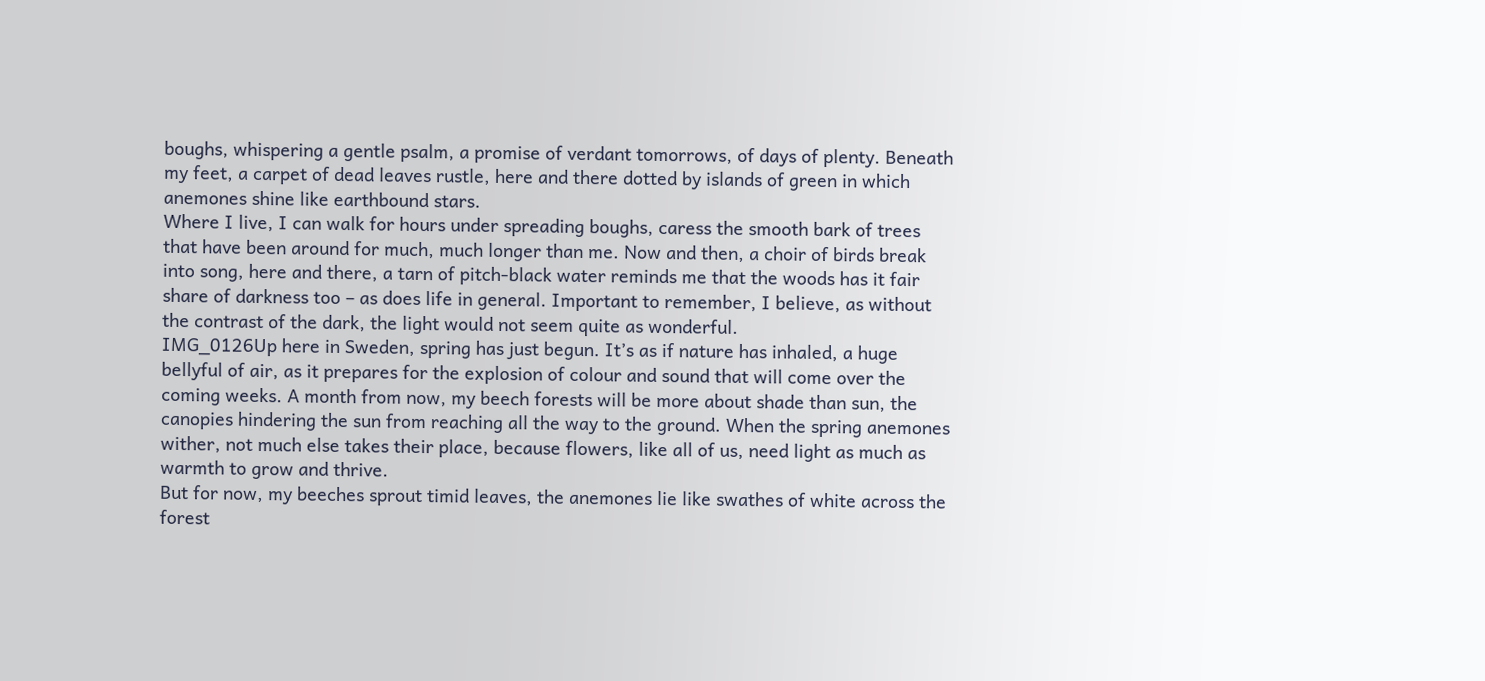boughs, whispering a gentle psalm, a promise of verdant tomorrows, of days of plenty. Beneath my feet, a carpet of dead leaves rustle, here and there dotted by islands of green in which anemones shine like earthbound stars.
Where I live, I can walk for hours under spreading boughs, caress the smooth bark of trees that have been around for much, much longer than me. Now and then, a choir of birds break into song, here and there, a tarn of pitch-black water reminds me that the woods has it fair share of darkness too – as does life in general. Important to remember, I believe, as without the contrast of the dark, the light would not seem quite as wonderful.
IMG_0126Up here in Sweden, spring has just begun. It’s as if nature has inhaled, a huge bellyful of air, as it prepares for the explosion of colour and sound that will come over the coming weeks. A month from now, my beech forests will be more about shade than sun, the canopies hindering the sun from reaching all the way to the ground. When the spring anemones wither, not much else takes their place, because flowers, like all of us, need light as much as warmth to grow and thrive.
But for now, my beeches sprout timid leaves, the anemones lie like swathes of white across the forest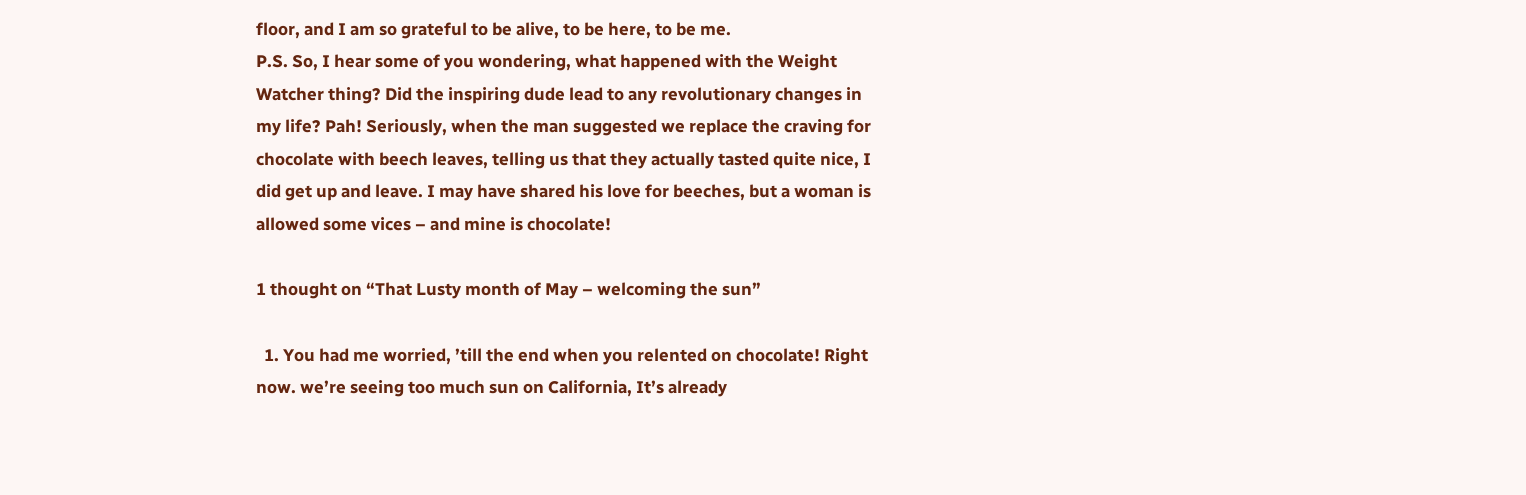floor, and I am so grateful to be alive, to be here, to be me.
P.S. So, I hear some of you wondering, what happened with the Weight Watcher thing? Did the inspiring dude lead to any revolutionary changes in my life? Pah! Seriously, when the man suggested we replace the craving for chocolate with beech leaves, telling us that they actually tasted quite nice, I did get up and leave. I may have shared his love for beeches, but a woman is allowed some vices – and mine is chocolate!

1 thought on “That Lusty month of May – welcoming the sun”

  1. You had me worried, ’till the end when you relented on chocolate! Right now. we’re seeing too much sun on California, It’s already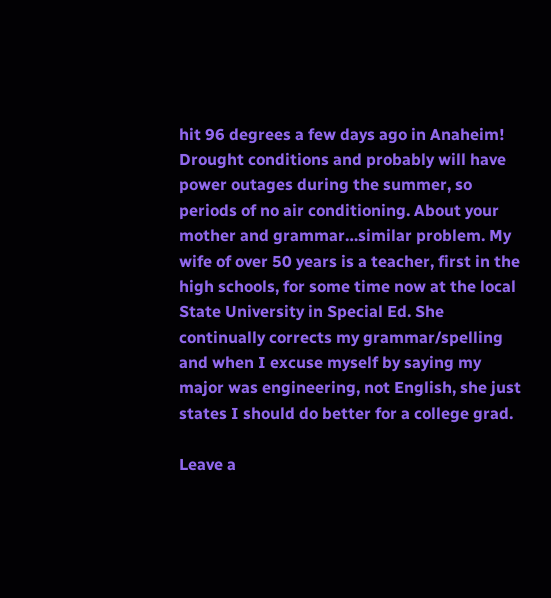hit 96 degrees a few days ago in Anaheim! Drought conditions and probably will have power outages during the summer, so periods of no air conditioning. About your mother and grammar…similar problem. My wife of over 50 years is a teacher, first in the high schools, for some time now at the local State University in Special Ed. She continually corrects my grammar/spelling and when I excuse myself by saying my major was engineering, not English, she just states I should do better for a college grad.

Leave a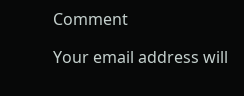Comment

Your email address will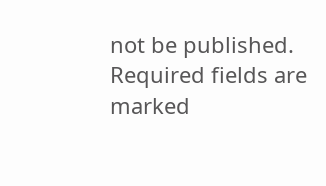not be published. Required fields are marked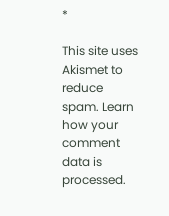*

This site uses Akismet to reduce spam. Learn how your comment data is processed.